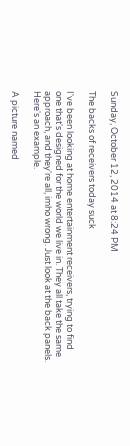Sunday, October 12, 2014 at 8:24 PM

The backs of receivers today suck

I've been looking at home entertainment receivers, trying to find one that's designed for the world we live in. They all take the same approach, and they're all, imho wrong. Just look at the back panels. Here's an example.

A picture named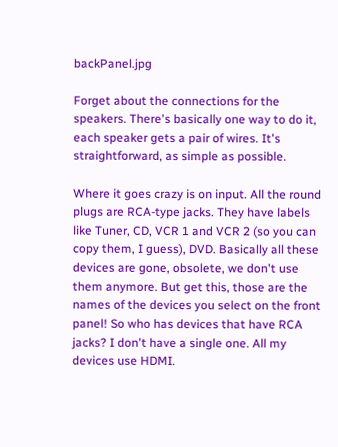backPanel.jpg

Forget about the connections for the speakers. There's basically one way to do it, each speaker gets a pair of wires. It's straightforward, as simple as possible.

Where it goes crazy is on input. All the round plugs are RCA-type jacks. They have labels like Tuner, CD, VCR 1 and VCR 2 (so you can copy them, I guess), DVD. Basically all these devices are gone, obsolete, we don't use them anymore. But get this, those are the names of the devices you select on the front panel! So who has devices that have RCA jacks? I don't have a single one. All my devices use HDMI.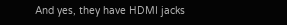And yes, they have HDMI jacks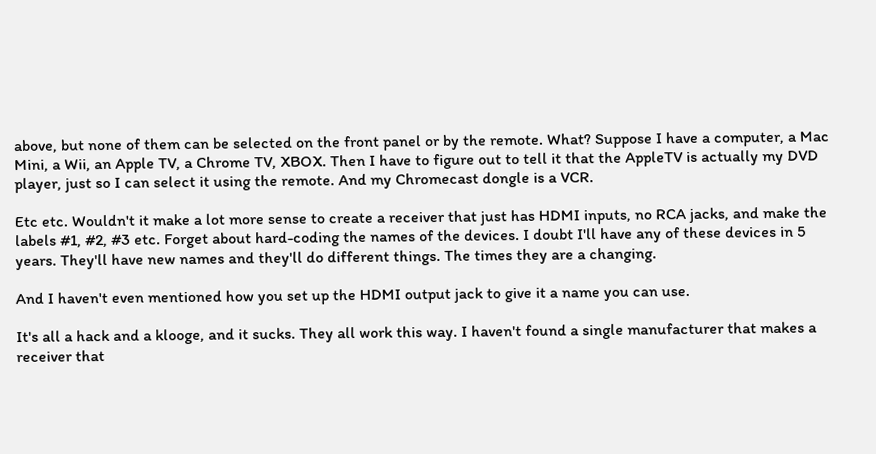above, but none of them can be selected on the front panel or by the remote. What? Suppose I have a computer, a Mac Mini, a Wii, an Apple TV, a Chrome TV, XBOX. Then I have to figure out to tell it that the AppleTV is actually my DVD player, just so I can select it using the remote. And my Chromecast dongle is a VCR.

Etc etc. Wouldn't it make a lot more sense to create a receiver that just has HDMI inputs, no RCA jacks, and make the labels #1, #2, #3 etc. Forget about hard-coding the names of the devices. I doubt I'll have any of these devices in 5 years. They'll have new names and they'll do different things. The times they are a changing.

And I haven't even mentioned how you set up the HDMI output jack to give it a name you can use.

It's all a hack and a klooge, and it sucks. They all work this way. I haven't found a single manufacturer that makes a receiver that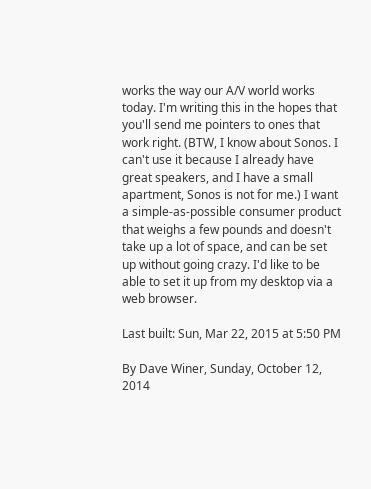works the way our A/V world works today. I'm writing this in the hopes that you'll send me pointers to ones that work right. (BTW, I know about Sonos. I can't use it because I already have great speakers, and I have a small apartment, Sonos is not for me.) I want a simple-as-possible consumer product that weighs a few pounds and doesn't take up a lot of space, and can be set up without going crazy. I'd like to be able to set it up from my desktop via a web browser.

Last built: Sun, Mar 22, 2015 at 5:50 PM

By Dave Winer, Sunday, October 12, 2014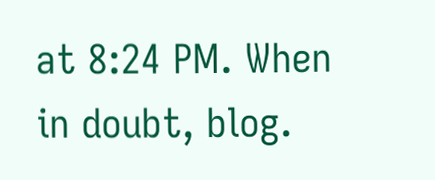at 8:24 PM. When in doubt, blog.